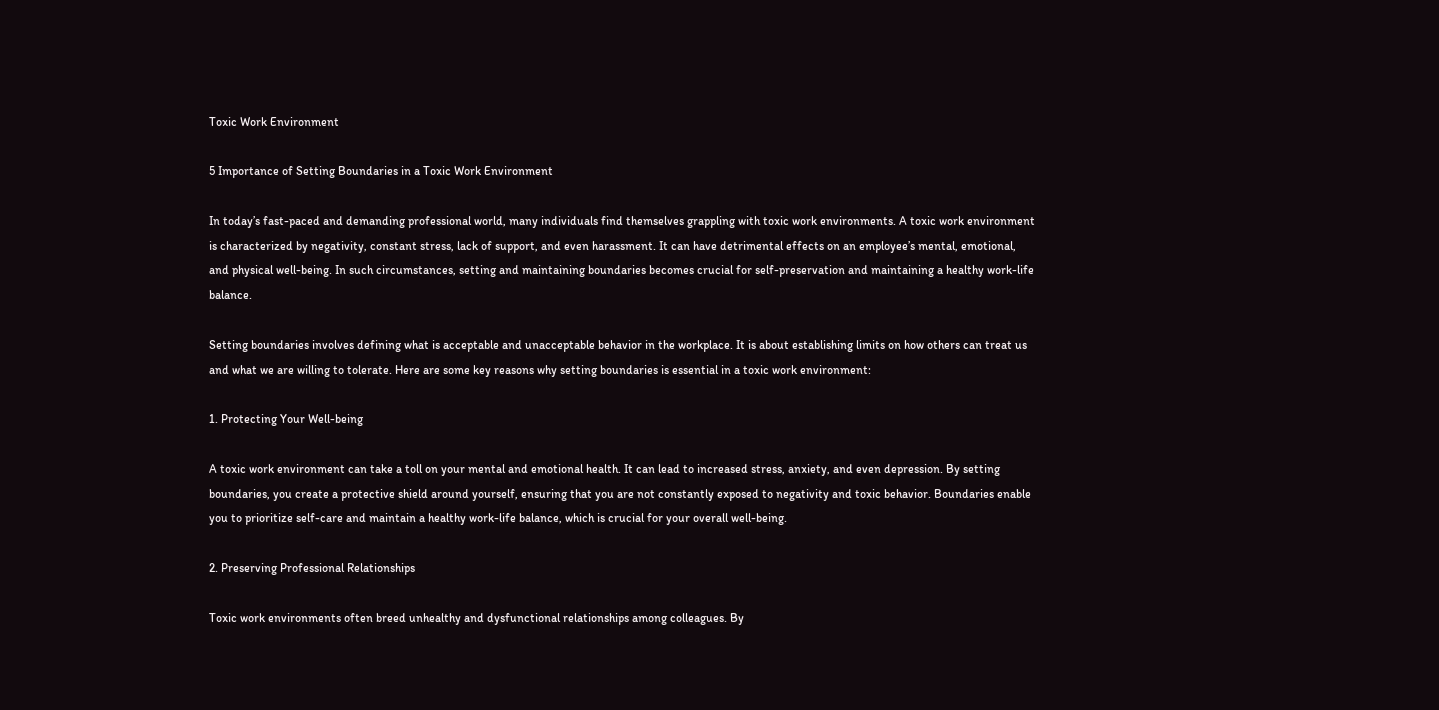Toxic Work Environment

5 Importance of Setting Boundaries in a Toxic Work Environment

In today’s fast-paced and demanding professional world, many individuals find themselves grappling with toxic work environments. A toxic work environment is characterized by negativity, constant stress, lack of support, and even harassment. It can have detrimental effects on an employee’s mental, emotional, and physical well-being. In such circumstances, setting and maintaining boundaries becomes crucial for self-preservation and maintaining a healthy work-life balance.

Setting boundaries involves defining what is acceptable and unacceptable behavior in the workplace. It is about establishing limits on how others can treat us and what we are willing to tolerate. Here are some key reasons why setting boundaries is essential in a toxic work environment:

1. Protecting Your Well-being

A toxic work environment can take a toll on your mental and emotional health. It can lead to increased stress, anxiety, and even depression. By setting boundaries, you create a protective shield around yourself, ensuring that you are not constantly exposed to negativity and toxic behavior. Boundaries enable you to prioritize self-care and maintain a healthy work-life balance, which is crucial for your overall well-being.

2. Preserving Professional Relationships

Toxic work environments often breed unhealthy and dysfunctional relationships among colleagues. By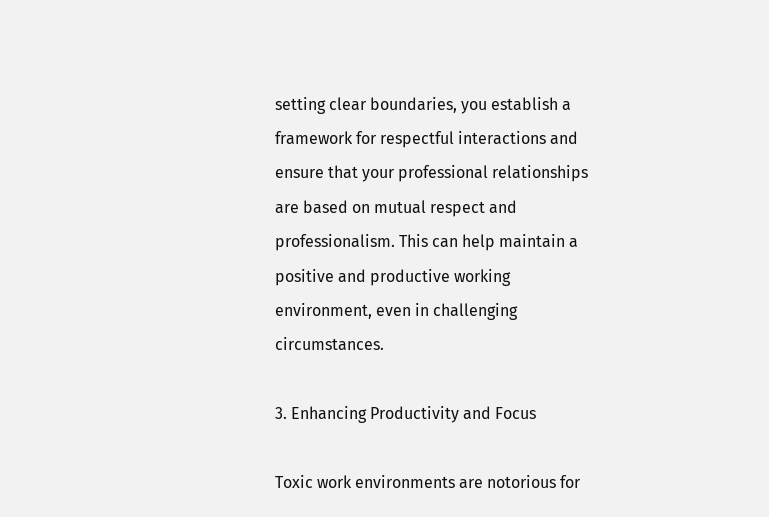setting clear boundaries, you establish a framework for respectful interactions and ensure that your professional relationships are based on mutual respect and professionalism. This can help maintain a positive and productive working environment, even in challenging circumstances.

3. Enhancing Productivity and Focus

Toxic work environments are notorious for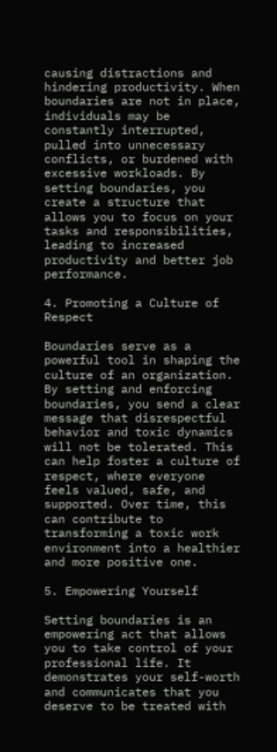causing distractions and hindering productivity. When boundaries are not in place, individuals may be constantly interrupted, pulled into unnecessary conflicts, or burdened with excessive workloads. By setting boundaries, you create a structure that allows you to focus on your tasks and responsibilities, leading to increased productivity and better job performance.

4. Promoting a Culture of Respect

Boundaries serve as a powerful tool in shaping the culture of an organization. By setting and enforcing boundaries, you send a clear message that disrespectful behavior and toxic dynamics will not be tolerated. This can help foster a culture of respect, where everyone feels valued, safe, and supported. Over time, this can contribute to transforming a toxic work environment into a healthier and more positive one.

5. Empowering Yourself

Setting boundaries is an empowering act that allows you to take control of your professional life. It demonstrates your self-worth and communicates that you deserve to be treated with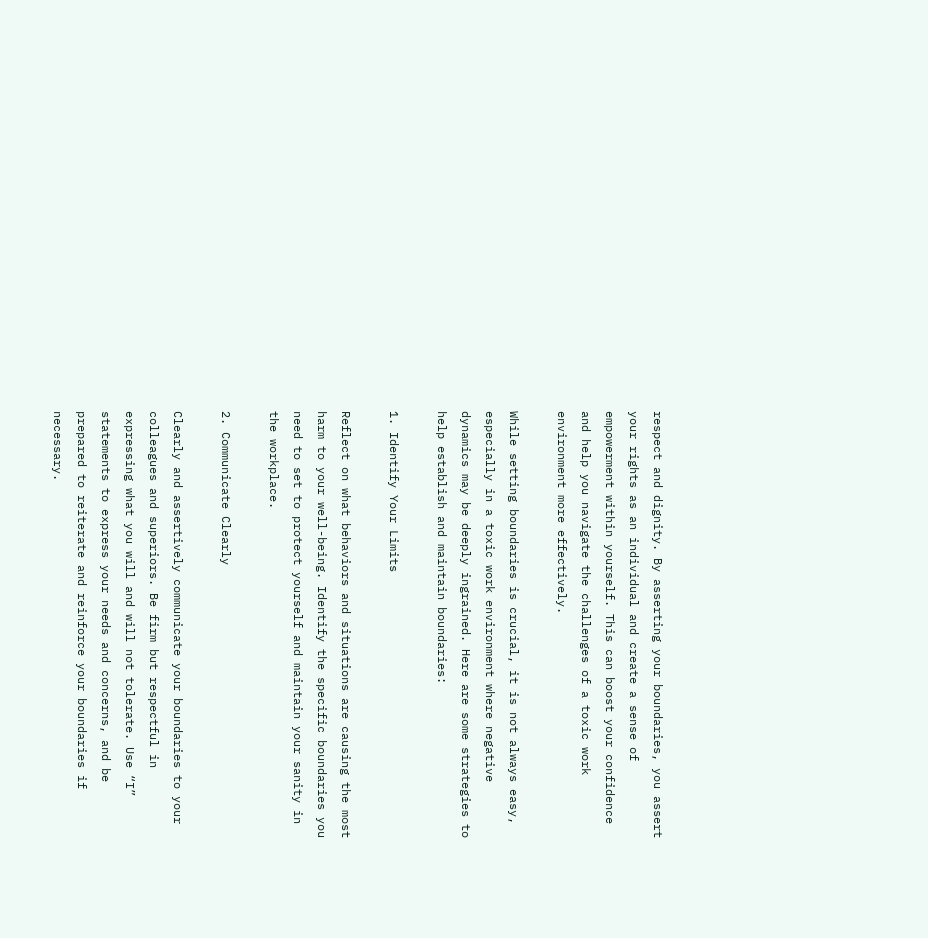respect and dignity. By asserting your boundaries, you assert your rights as an individual and create a sense of empowerment within yourself. This can boost your confidence and help you navigate the challenges of a toxic work environment more effectively.

While setting boundaries is crucial, it is not always easy, especially in a toxic work environment where negative dynamics may be deeply ingrained. Here are some strategies to help establish and maintain boundaries:

1. Identify Your Limits

Reflect on what behaviors and situations are causing the most harm to your well-being. Identify the specific boundaries you need to set to protect yourself and maintain your sanity in the workplace.

2. Communicate Clearly

Clearly and assertively communicate your boundaries to your colleagues and superiors. Be firm but respectful in expressing what you will and will not tolerate. Use “I” statements to express your needs and concerns, and be prepared to reiterate and reinforce your boundaries if necessary.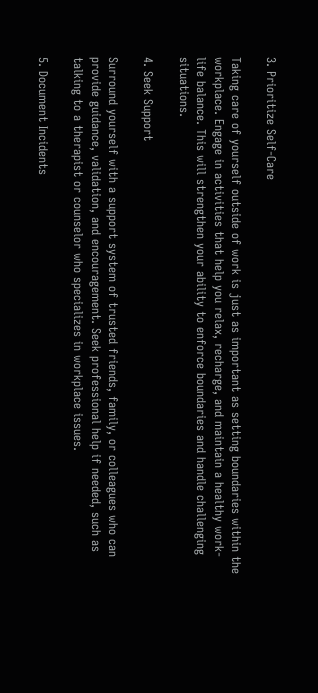3. Prioritize Self-Care

Taking care of yourself outside of work is just as important as setting boundaries within the workplace. Engage in activities that help you relax, recharge, and maintain a healthy work-life balance. This will strengthen your ability to enforce boundaries and handle challenging situations.

4. Seek Support

Surround yourself with a support system of trusted friends, family, or colleagues who can provide guidance, validation, and encouragement. Seek professional help if needed, such as talking to a therapist or counselor who specializes in workplace issues.

5. Document Incidents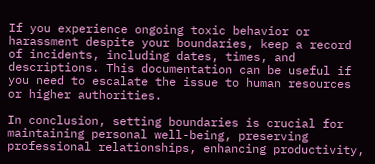If you experience ongoing toxic behavior or harassment despite your boundaries, keep a record of incidents, including dates, times, and descriptions. This documentation can be useful if you need to escalate the issue to human resources or higher authorities.

In conclusion, setting boundaries is crucial for maintaining personal well-being, preserving professional relationships, enhancing productivity,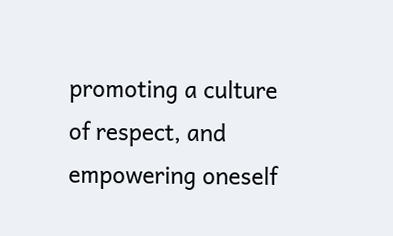promoting a culture of respect, and empowering oneself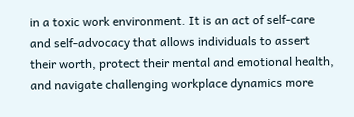in a toxic work environment. It is an act of self-care and self-advocacy that allows individuals to assert their worth, protect their mental and emotional health, and navigate challenging workplace dynamics more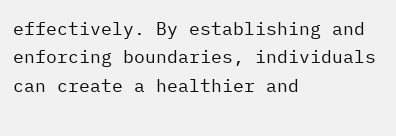effectively. By establishing and enforcing boundaries, individuals can create a healthier and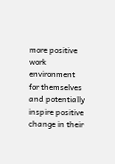more positive work environment for themselves and potentially inspire positive change in their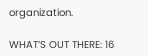organization.

WHAT’S OUT THERE: 16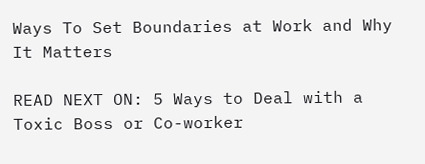Ways To Set Boundaries at Work and Why It Matters

READ NEXT ON: 5 Ways to Deal with a Toxic Boss or Co-worker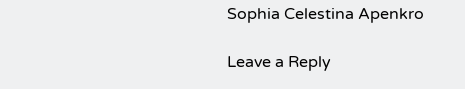Sophia Celestina Apenkro

Leave a Reply